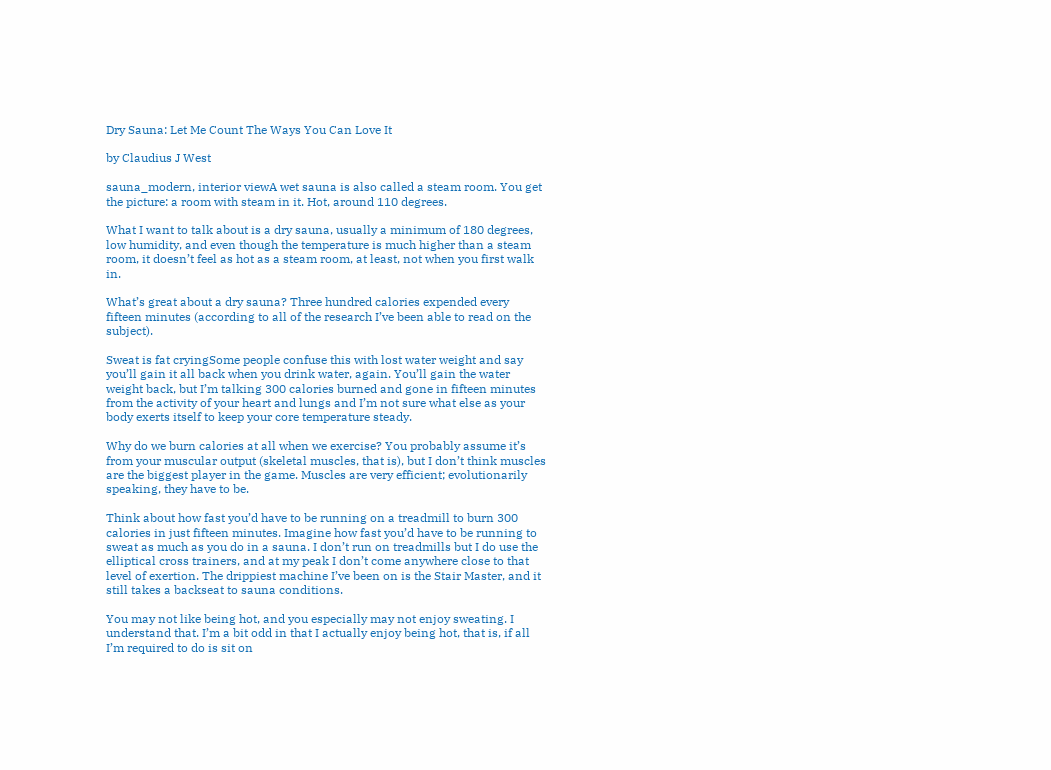Dry Sauna: Let Me Count The Ways You Can Love It

by Claudius J West

sauna_modern, interior viewA wet sauna is also called a steam room. You get the picture: a room with steam in it. Hot, around 110 degrees.

What I want to talk about is a dry sauna, usually a minimum of 180 degrees, low humidity, and even though the temperature is much higher than a steam room, it doesn’t feel as hot as a steam room, at least, not when you first walk in.

What’s great about a dry sauna? Three hundred calories expended every fifteen minutes (according to all of the research I’ve been able to read on the subject).

Sweat is fat cryingSome people confuse this with lost water weight and say you’ll gain it all back when you drink water, again. You’ll gain the water weight back, but I’m talking 300 calories burned and gone in fifteen minutes from the activity of your heart and lungs and I’m not sure what else as your body exerts itself to keep your core temperature steady.

Why do we burn calories at all when we exercise? You probably assume it’s from your muscular output (skeletal muscles, that is), but I don’t think muscles are the biggest player in the game. Muscles are very efficient; evolutionarily speaking, they have to be.

Think about how fast you’d have to be running on a treadmill to burn 300 calories in just fifteen minutes. Imagine how fast you’d have to be running to sweat as much as you do in a sauna. I don’t run on treadmills but I do use the elliptical cross trainers, and at my peak I don’t come anywhere close to that level of exertion. The drippiest machine I’ve been on is the Stair Master, and it still takes a backseat to sauna conditions.

You may not like being hot, and you especially may not enjoy sweating. I understand that. I’m a bit odd in that I actually enjoy being hot, that is, if all I’m required to do is sit on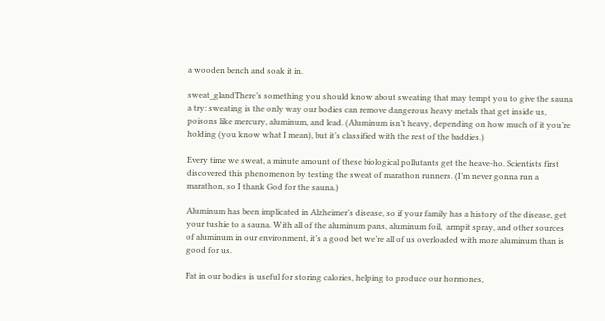a wooden bench and soak it in.

sweat_glandThere’s something you should know about sweating that may tempt you to give the sauna a try: sweating is the only way our bodies can remove dangerous heavy metals that get inside us, poisons like mercury, aluminum, and lead. (Aluminum isn’t heavy, depending on how much of it you’re holding (you know what I mean), but it’s classified with the rest of the baddies.)

Every time we sweat, a minute amount of these biological pollutants get the heave-ho. Scientists first discovered this phenomenon by testing the sweat of marathon runners. (I’m never gonna run a marathon, so I thank God for the sauna.)

Aluminum has been implicated in Alzheimer’s disease, so if your family has a history of the disease, get your tushie to a sauna. With all of the aluminum pans, aluminum foil,  armpit spray, and other sources of aluminum in our environment, it’s a good bet we’re all of us overloaded with more aluminum than is good for us.

Fat in our bodies is useful for storing calories, helping to produce our hormones,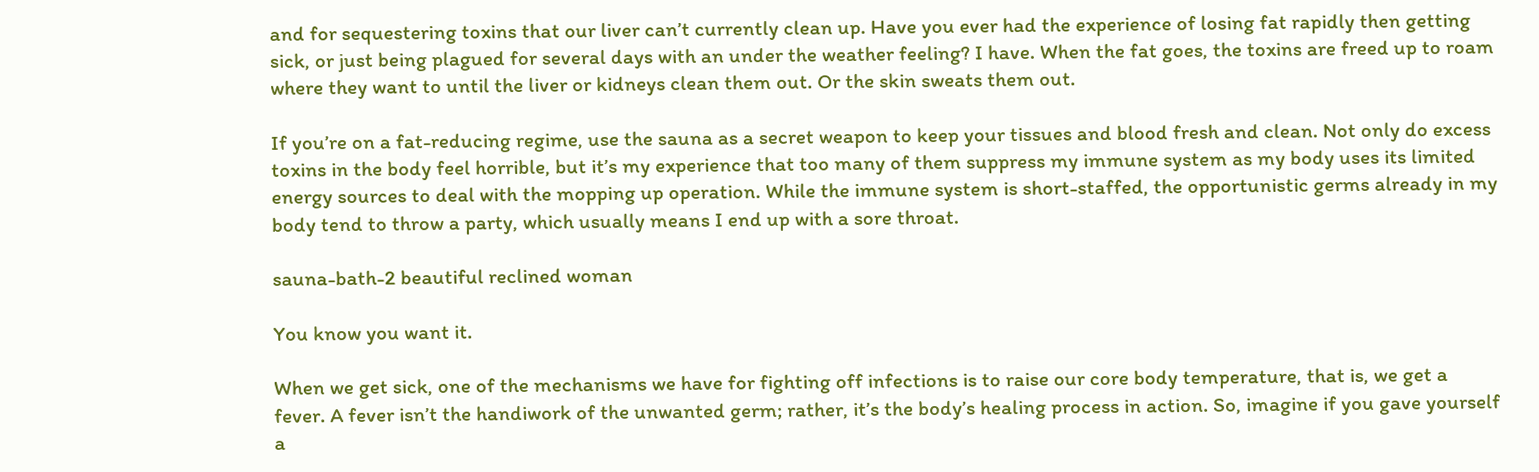and for sequestering toxins that our liver can’t currently clean up. Have you ever had the experience of losing fat rapidly then getting sick, or just being plagued for several days with an under the weather feeling? I have. When the fat goes, the toxins are freed up to roam where they want to until the liver or kidneys clean them out. Or the skin sweats them out.

If you’re on a fat-reducing regime, use the sauna as a secret weapon to keep your tissues and blood fresh and clean. Not only do excess toxins in the body feel horrible, but it’s my experience that too many of them suppress my immune system as my body uses its limited energy sources to deal with the mopping up operation. While the immune system is short-staffed, the opportunistic germs already in my body tend to throw a party, which usually means I end up with a sore throat.

sauna-bath-2 beautiful reclined woman

You know you want it.

When we get sick, one of the mechanisms we have for fighting off infections is to raise our core body temperature, that is, we get a fever. A fever isn’t the handiwork of the unwanted germ; rather, it’s the body’s healing process in action. So, imagine if you gave yourself a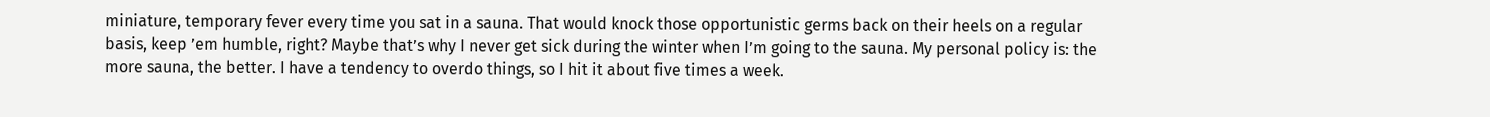miniature, temporary fever every time you sat in a sauna. That would knock those opportunistic germs back on their heels on a regular basis, keep ’em humble, right? Maybe that’s why I never get sick during the winter when I’m going to the sauna. My personal policy is: the more sauna, the better. I have a tendency to overdo things, so I hit it about five times a week.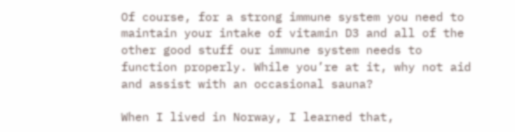Of course, for a strong immune system you need to maintain your intake of vitamin D3 and all of the other good stuff our immune system needs to function properly. While you’re at it, why not aid and assist with an occasional sauna?

When I lived in Norway, I learned that,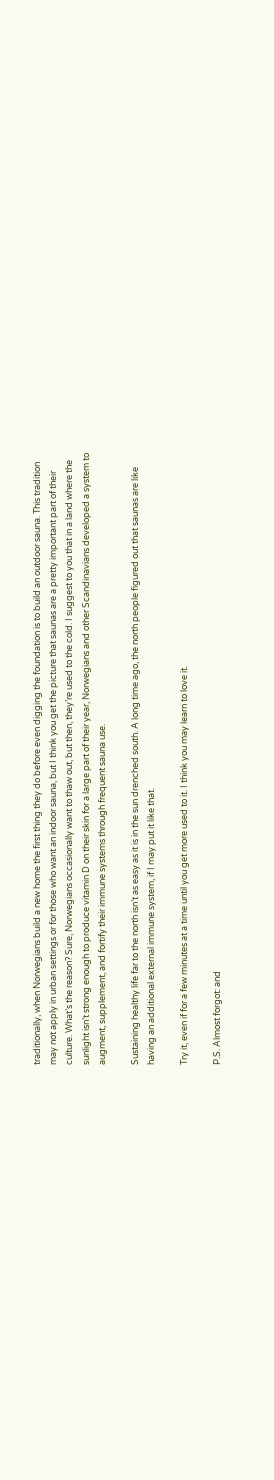traditionally, when Norwegians build a new home the first thing they do before even digging the foundation is to build an outdoor sauna. This tradition may not apply in urban settings or for those who want an indoor sauna, but I think you get the picture that saunas are a pretty important part of their culture. What’s the reason? Sure, Norwegians occasionally want to thaw out, but then, they’re used to the cold. I suggest to you that in a land where the sunlight isn’t strong enough to produce vitamin D on their skin for a large part of their year, Norwegians and other Scandinavians developed a system to augment, supplement, and fortify their immune systems through frequent sauna use.

Sustaining healthy life far to the north isn’t as easy as it is in the sun drenched south. A long time ago, the north people figured out that saunas are like having an additional external immune system, if I may put it like that.

Try it, even if for a few minutes at a time until you get more used to it. I think you may learn to love it.

P.S. Almost forgot: and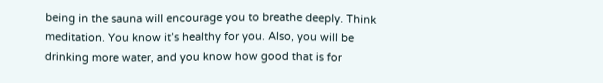being in the sauna will encourage you to breathe deeply. Think meditation. You know it’s healthy for you. Also, you will be drinking more water, and you know how good that is for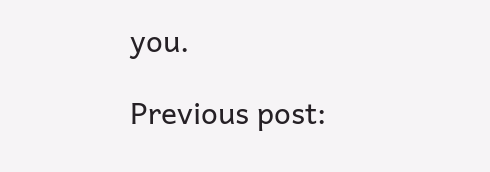you.

Previous post: